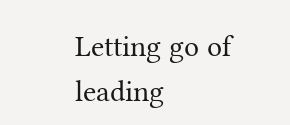Letting go of leading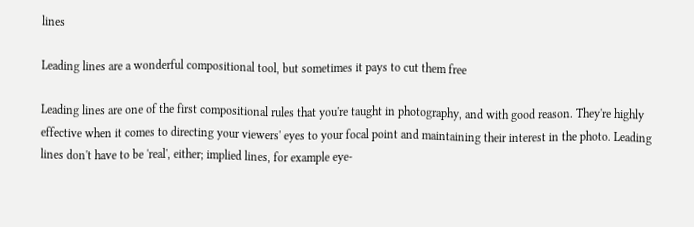lines

Leading lines are a wonderful compositional tool, but sometimes it pays to cut them free

Leading lines are one of the first compositional rules that you're taught in photography, and with good reason. They're highly effective when it comes to directing your viewers' eyes to your focal point and maintaining their interest in the photo. Leading lines don't have to be 'real', either; implied lines, for example eye-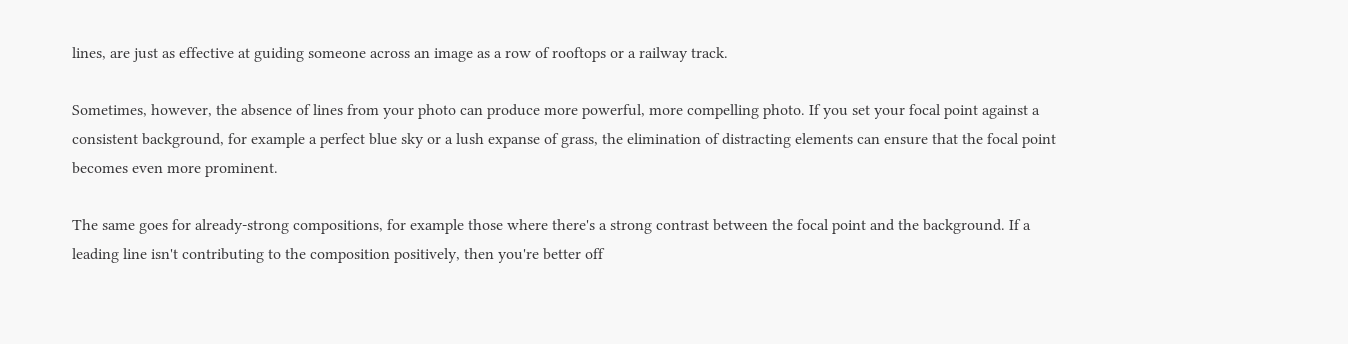lines, are just as effective at guiding someone across an image as a row of rooftops or a railway track.

Sometimes, however, the absence of lines from your photo can produce more powerful, more compelling photo. If you set your focal point against a consistent background, for example a perfect blue sky or a lush expanse of grass, the elimination of distracting elements can ensure that the focal point becomes even more prominent.

The same goes for already-strong compositions, for example those where there's a strong contrast between the focal point and the background. If a leading line isn't contributing to the composition positively, then you're better off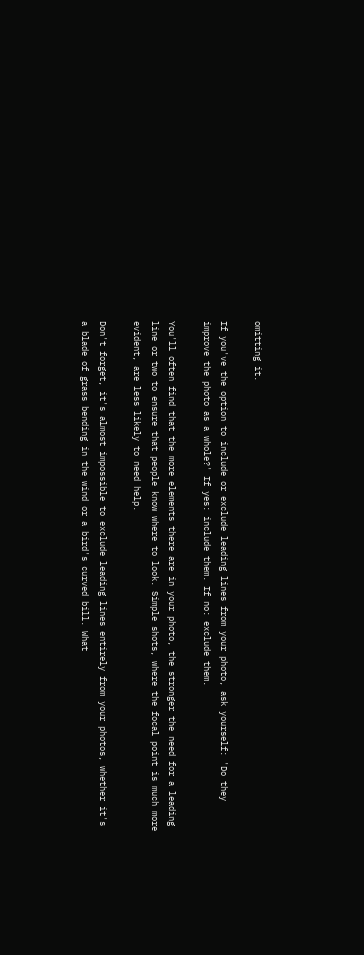omitting it.

If you've the option to include or exclude leading lines from your photo, ask yourself: 'Do they improve the photo as a whole?' If yes: include them. If no: exclude them.

You'll often find that the more elements there are in your photo, the stronger the need for a leading line or two to ensure that people know where to look. Simple shots, where the focal point is much more evident, are less likely to need help.

Don't forget, it's almost impossible to exclude leading lines entirely from your photos, whether it's a blade of grass bending in the wind or a bird's curved bill. What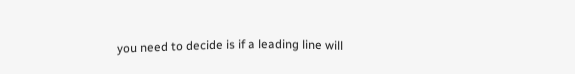you need to decide is if a leading line will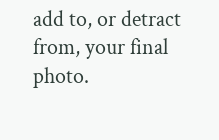add to, or detract from, your final photo.